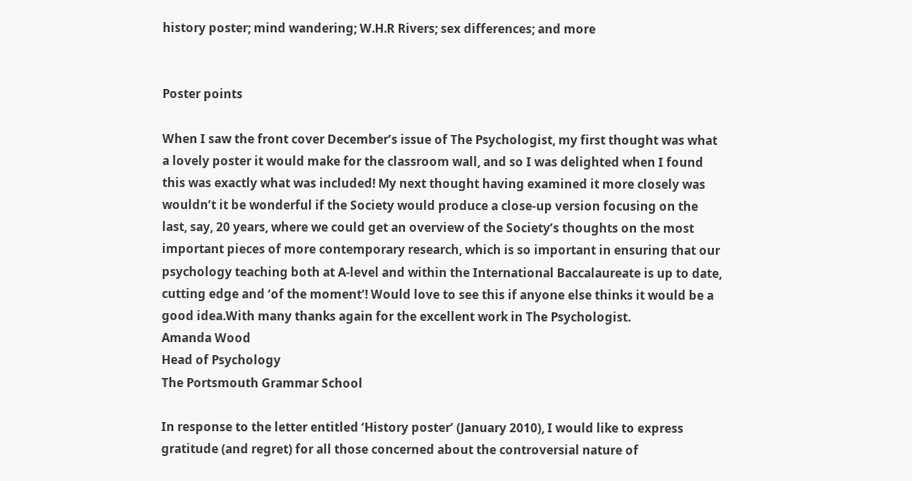history poster; mind wandering; W.H.R Rivers; sex differences; and more


Poster points

When I saw the front cover December’s issue of The Psychologist, my first thought was what a lovely poster it would make for the classroom wall, and so I was delighted when I found this was exactly what was included! My next thought having examined it more closely was wouldn’t it be wonderful if the Society would produce a close-up version focusing on the last, say, 20 years, where we could get an overview of the Society’s thoughts on the most important pieces of more contemporary research, which is so important in ensuring that our psychology teaching both at A-level and within the International Baccalaureate is up to date, cutting edge and ‘of the moment’! Would love to see this if anyone else thinks it would be a good idea.With many thanks again for the excellent work in The Psychologist.
Amanda Wood
Head of Psychology
The Portsmouth Grammar School

In response to the letter entitled ‘History poster’ (January 2010), I would like to express gratitude (and regret) for all those concerned about the controversial nature of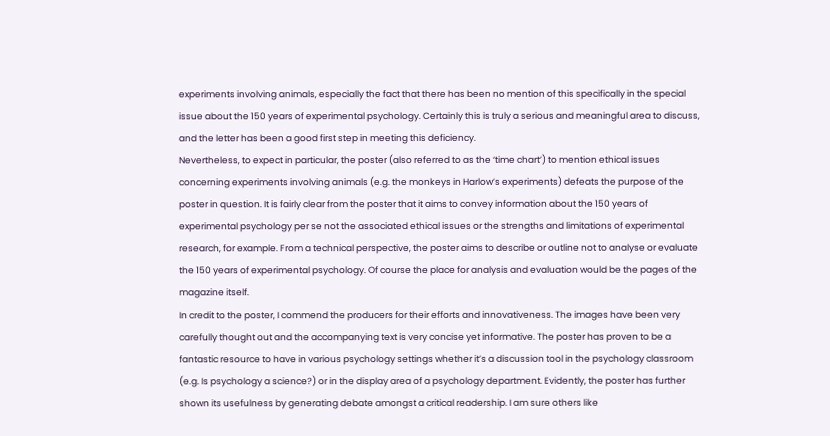experiments involving animals, especially the fact that there has been no mention of this specifically in the special issue about the 150 years of experimental psychology. Certainly this is truly a serious and meaningful area to discuss, and the letter has been a good first step in meeting this deficiency.
Nevertheless, to expect in particular, the poster (also referred to as the ‘time chart’) to mention ethical issues concerning experiments involving animals (e.g. the monkeys in Harlow’s experiments) defeats the purpose of the poster in question. It is fairly clear from the poster that it aims to convey information about the 150 years of experimental psychology per se not the associated ethical issues or the strengths and limitations of experimental research, for example. From a technical perspective, the poster aims to describe or outline not to analyse or evaluate the 150 years of experimental psychology. Of course the place for analysis and evaluation would be the pages of the magazine itself.
In credit to the poster, I commend the producers for their efforts and innovativeness. The images have been very carefully thought out and the accompanying text is very concise yet informative. The poster has proven to be a fantastic resource to have in various psychology settings whether it’s a discussion tool in the psychology classroom (e.g. Is psychology a science?) or in the display area of a psychology department. Evidently, the poster has further shown its usefulness by generating debate amongst a critical readership. I am sure others like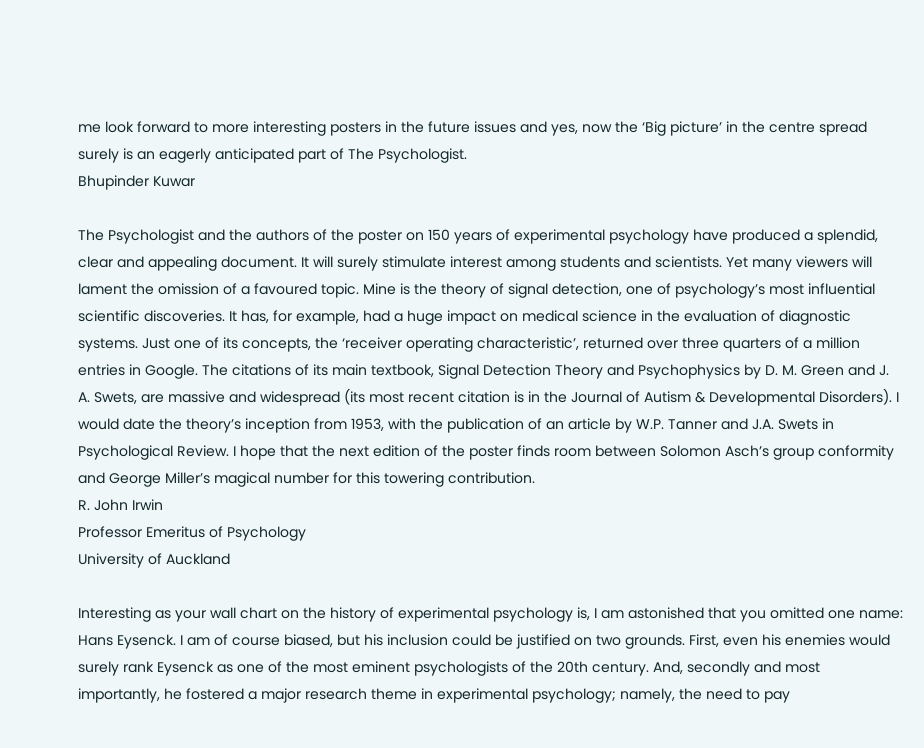me look forward to more interesting posters in the future issues and yes, now the ‘Big picture’ in the centre spread surely is an eagerly anticipated part of The Psychologist.
Bhupinder Kuwar

The Psychologist and the authors of the poster on 150 years of experimental psychology have produced a splendid, clear and appealing document. It will surely stimulate interest among students and scientists. Yet many viewers will lament the omission of a favoured topic. Mine is the theory of signal detection, one of psychology’s most influential scientific discoveries. It has, for example, had a huge impact on medical science in the evaluation of diagnostic systems. Just one of its concepts, the ‘receiver operating characteristic’, returned over three quarters of a million entries in Google. The citations of its main textbook, Signal Detection Theory and Psychophysics by D. M. Green and J. A. Swets, are massive and widespread (its most recent citation is in the Journal of Autism & Developmental Disorders). I would date the theory’s inception from 1953, with the publication of an article by W.P. Tanner and J.A. Swets in Psychological Review. I hope that the next edition of the poster finds room between Solomon Asch’s group conformity and George Miller’s magical number for this towering contribution.
R. John Irwin
Professor Emeritus of Psychology
University of Auckland

Interesting as your wall chart on the history of experimental psychology is, I am astonished that you omitted one name: Hans Eysenck. I am of course biased, but his inclusion could be justified on two grounds. First, even his enemies would surely rank Eysenck as one of the most eminent psychologists of the 20th century. And, secondly and most importantly, he fostered a major research theme in experimental psychology; namely, the need to pay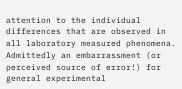attention to the individual differences that are observed in all laboratory measured phenomena. Admittedly an embarrassment (or perceived source of error!) for general experimental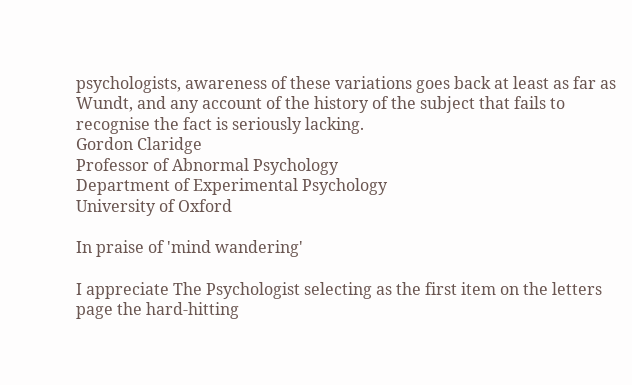psychologists, awareness of these variations goes back at least as far as Wundt, and any account of the history of the subject that fails to recognise the fact is seriously lacking.
Gordon Claridge
Professor of Abnormal Psychology
Department of Experimental Psychology
University of Oxford

In praise of 'mind wandering'

I appreciate The Psychologist selecting as the first item on the letters page the hard-hitting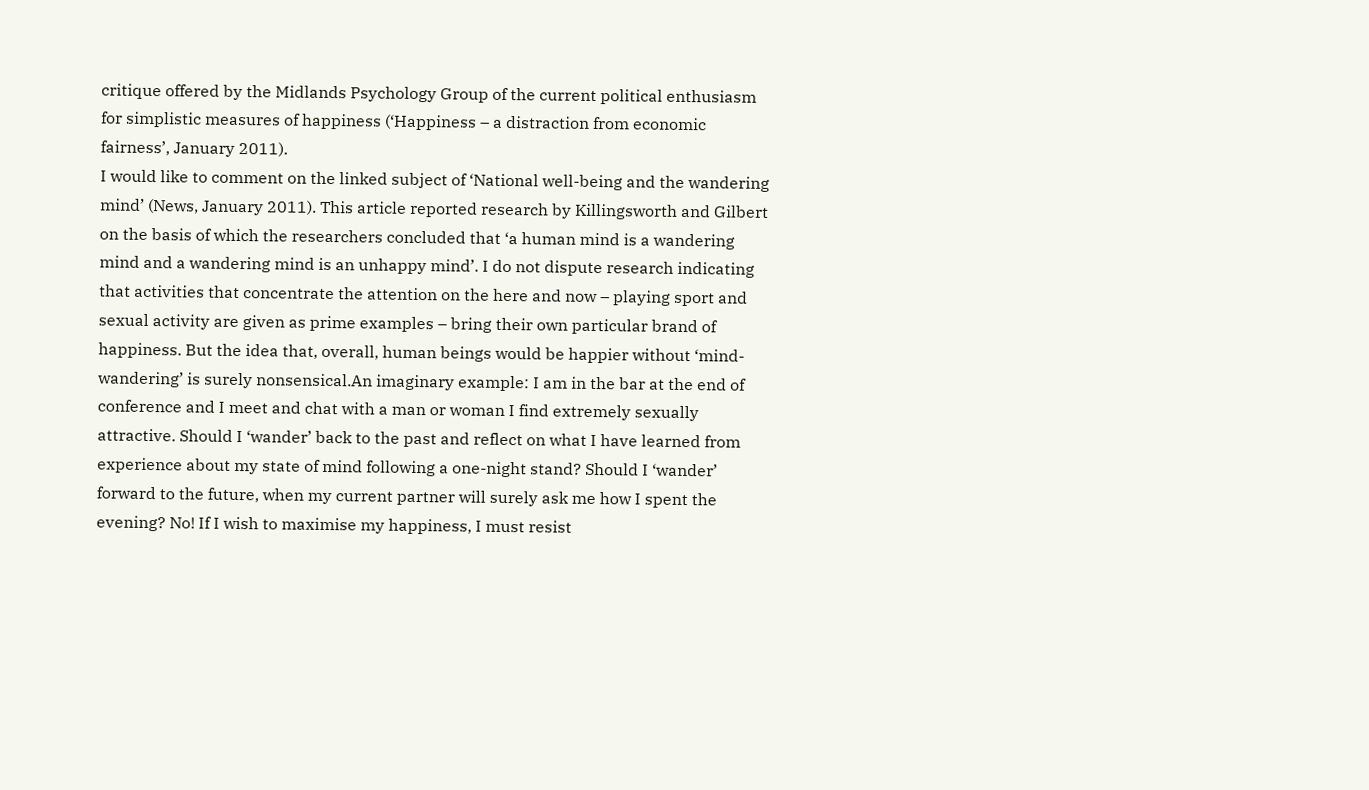critique offered by the Midlands Psychology Group of the current political enthusiasm for simplistic measures of happiness (‘Happiness – a distraction from economic fairness’, January 2011).
I would like to comment on the linked subject of ‘National well-being and the wandering mind’ (News, January 2011). This article reported research by Killingsworth and Gilbert on the basis of which the researchers concluded that ‘a human mind is a wandering mind and a wandering mind is an unhappy mind’. I do not dispute research indicating that activities that concentrate the attention on the here and now – playing sport and sexual activity are given as prime examples – bring their own particular brand of happiness. But the idea that, overall, human beings would be happier without ‘mind-wandering’ is surely nonsensical.An imaginary example: I am in the bar at the end of conference and I meet and chat with a man or woman I find extremely sexually attractive. Should I ‘wander’ back to the past and reflect on what I have learned from experience about my state of mind following a one-night stand? Should I ‘wander’ forward to the future, when my current partner will surely ask me how I spent the evening? No! If I wish to maximise my happiness, I must resist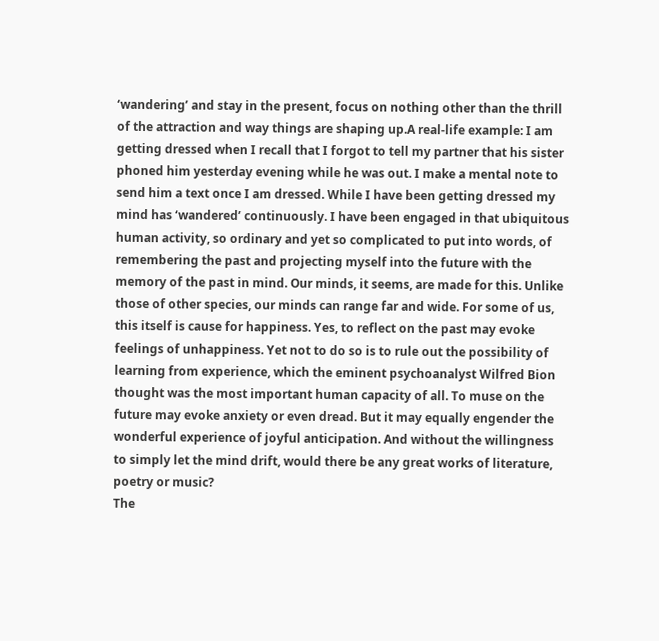‘wandering’ and stay in the present, focus on nothing other than the thrill of the attraction and way things are shaping up.A real-life example: I am getting dressed when I recall that I forgot to tell my partner that his sister phoned him yesterday evening while he was out. I make a mental note to send him a text once I am dressed. While I have been getting dressed my mind has ‘wandered’ continuously. I have been engaged in that ubiquitous human activity, so ordinary and yet so complicated to put into words, of remembering the past and projecting myself into the future with the memory of the past in mind. Our minds, it seems, are made for this. Unlike those of other species, our minds can range far and wide. For some of us, this itself is cause for happiness. Yes, to reflect on the past may evoke feelings of unhappiness. Yet not to do so is to rule out the possibility of learning from experience, which the eminent psychoanalyst Wilfred Bion thought was the most important human capacity of all. To muse on the future may evoke anxiety or even dread. But it may equally engender the wonderful experience of joyful anticipation. And without the willingness to simply let the mind drift, would there be any great works of literature, poetry or music?
The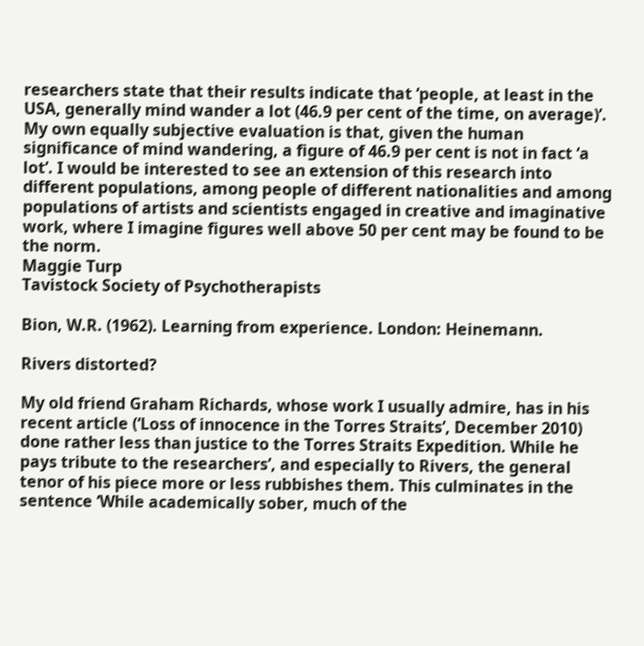researchers state that their results indicate that ‘people, at least in the USA, generally mind wander a lot (46.9 per cent of the time, on average)’. My own equally subjective evaluation is that, given the human significance of mind wandering, a figure of 46.9 per cent is not in fact ‘a lot’. I would be interested to see an extension of this research into different populations, among people of different nationalities and among populations of artists and scientists engaged in creative and imaginative work, where I imagine figures well above 50 per cent may be found to be the norm.
Maggie Turp
Tavistock Society of Psychotherapists

Bion, W.R. (1962). Learning from experience. London: Heinemann.

Rivers distorted?

My old friend Graham Richards, whose work I usually admire, has in his recent article (‘Loss of innocence in the Torres Straits’, December 2010) done rather less than justice to the Torres Straits Expedition. While he pays tribute to the researchers’, and especially to Rivers, the general tenor of his piece more or less rubbishes them. This culminates in the sentence ‘While academically sober, much of the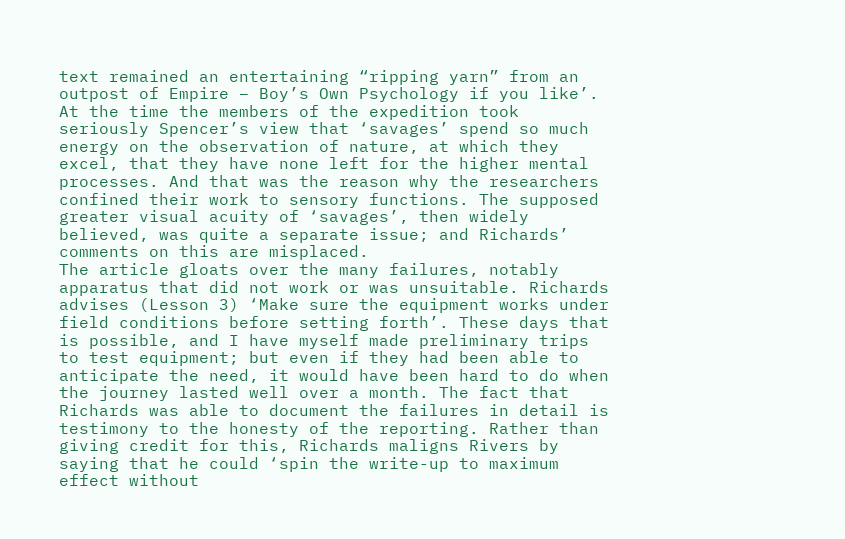text remained an entertaining “ripping yarn” from an outpost of Empire – Boy’s Own Psychology if you like’.
At the time the members of the expedition took seriously Spencer’s view that ‘savages’ spend so much energy on the observation of nature, at which they excel, that they have none left for the higher mental processes. And that was the reason why the researchers confined their work to sensory functions. The supposed greater visual acuity of ‘savages’, then widely believed, was quite a separate issue; and Richards’ comments on this are misplaced.
The article gloats over the many failures, notably apparatus that did not work or was unsuitable. Richards advises (Lesson 3) ‘Make sure the equipment works under field conditions before setting forth’. These days that is possible, and I have myself made preliminary trips to test equipment; but even if they had been able to anticipate the need, it would have been hard to do when the journey lasted well over a month. The fact that Richards was able to document the failures in detail is testimony to the honesty of the reporting. Rather than giving credit for this, Richards maligns Rivers by saying that he could ‘spin the write-up to maximum effect without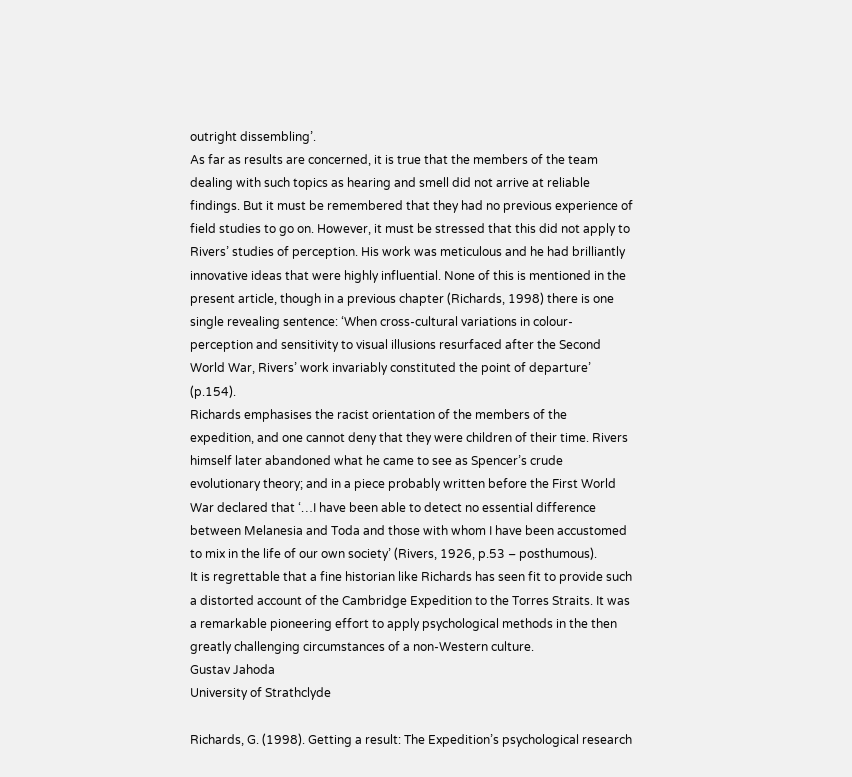outright dissembling’.
As far as results are concerned, it is true that the members of the team dealing with such topics as hearing and smell did not arrive at reliable findings. But it must be remembered that they had no previous experience of field studies to go on. However, it must be stressed that this did not apply to Rivers’ studies of perception. His work was meticulous and he had brilliantly innovative ideas that were highly influential. None of this is mentioned in the present article, though in a previous chapter (Richards, 1998) there is one single revealing sentence: ‘When cross-cultural variations in colour-perception and sensitivity to visual illusions resurfaced after the Second World War, Rivers’ work invariably constituted the point of departure’ (p.154).
Richards emphasises the racist orientation of the members of the expedition, and one cannot deny that they were children of their time. Rivers himself later abandoned what he came to see as Spencer’s crude evolutionary theory; and in a piece probably written before the First World War declared that ‘…I have been able to detect no essential difference between Melanesia and Toda and those with whom I have been accustomed to mix in the life of our own society’ (Rivers, 1926, p.53 – posthumous).
It is regrettable that a fine historian like Richards has seen fit to provide such a distorted account of the Cambridge Expedition to the Torres Straits. It was a remarkable pioneering effort to apply psychological methods in the then greatly challenging circumstances of a non-Western culture.
Gustav Jahoda
University of Strathclyde

Richards, G. (1998). Getting a result: The Expedition’s psychological research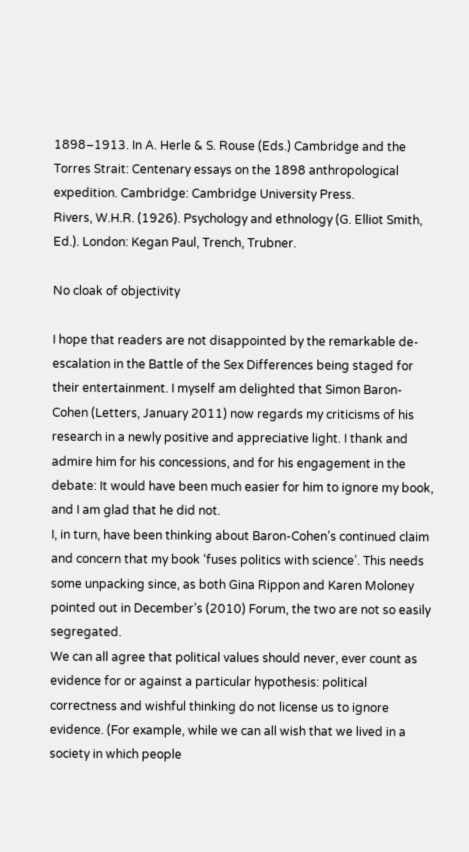1898–1913. In A. Herle & S. Rouse (Eds.) Cambridge and the Torres Strait: Centenary essays on the 1898 anthropological expedition. Cambridge: Cambridge University Press.
Rivers, W.H.R. (1926). Psychology and ethnology (G. Elliot Smith, Ed.). London: Kegan Paul, Trench, Trubner.

No cloak of objectivity

I hope that readers are not disappointed by the remarkable de-escalation in the Battle of the Sex Differences being staged for their entertainment. I myself am delighted that Simon Baron-Cohen (Letters, January 2011) now regards my criticisms of his research in a newly positive and appreciative light. I thank and admire him for his concessions, and for his engagement in the debate: It would have been much easier for him to ignore my book, and I am glad that he did not.
I, in turn, have been thinking about Baron-Cohen’s continued claim and concern that my book ‘fuses politics with science’. This needs some unpacking since, as both Gina Rippon and Karen Moloney pointed out in December’s (2010) Forum, the two are not so easily segregated.
We can all agree that political values should never, ever count as evidence for or against a particular hypothesis: political correctness and wishful thinking do not license us to ignore evidence. (For example, while we can all wish that we lived in a society in which people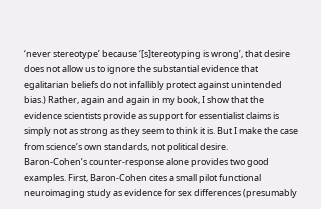‘never stereotype’ because ‘[s]tereotyping is wrong’, that desire does not allow us to ignore the substantial evidence that egalitarian beliefs do not infallibly protect against unintended bias.) Rather, again and again in my book, I show that the evidence scientists provide as support for essentialist claims is simply not as strong as they seem to think it is. But I make the case from science’s own standards, not political desire.
Baron-Cohen’s counter-response alone provides two good examples. First, Baron-Cohen cites a small pilot functional neuroimaging study as evidence for sex differences (presumably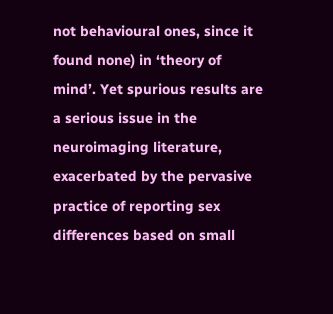not behavioural ones, since it found none) in ‘theory of mind’. Yet spurious results are a serious issue in the neuroimaging literature, exacerbated by the pervasive practice of reporting sex differences based on small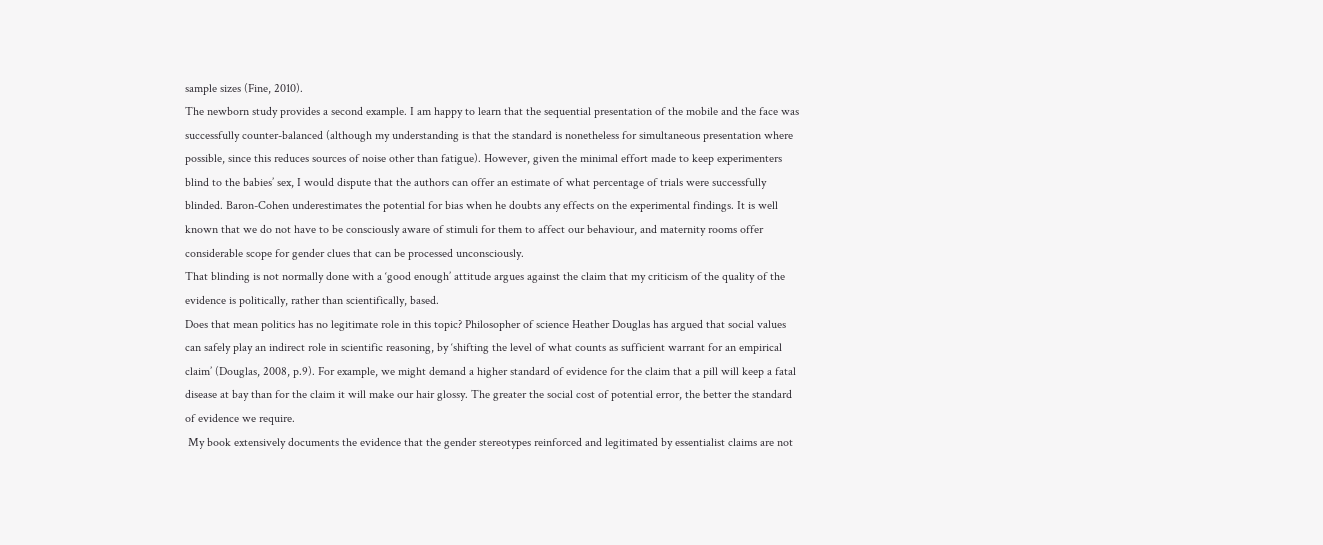sample sizes (Fine, 2010).
The newborn study provides a second example. I am happy to learn that the sequential presentation of the mobile and the face was successfully counter-balanced (although my understanding is that the standard is nonetheless for simultaneous presentation where possible, since this reduces sources of noise other than fatigue). However, given the minimal effort made to keep experimenters blind to the babies’ sex, I would dispute that the authors can offer an estimate of what percentage of trials were successfully blinded. Baron-Cohen underestimates the potential for bias when he doubts any effects on the experimental findings. It is well known that we do not have to be consciously aware of stimuli for them to affect our behaviour, and maternity rooms offer considerable scope for gender clues that can be processed unconsciously.
That blinding is not normally done with a ‘good enough’ attitude argues against the claim that my criticism of the quality of the evidence is politically, rather than scientifically, based.
Does that mean politics has no legitimate role in this topic? Philosopher of science Heather Douglas has argued that social values can safely play an indirect role in scientific reasoning, by ‘shifting the level of what counts as sufficient warrant for an empirical claim’ (Douglas, 2008, p.9). For example, we might demand a higher standard of evidence for the claim that a pill will keep a fatal disease at bay than for the claim it will make our hair glossy. The greater the social cost of potential error, the better the standard of evidence we require.
 My book extensively documents the evidence that the gender stereotypes reinforced and legitimated by essentialist claims are not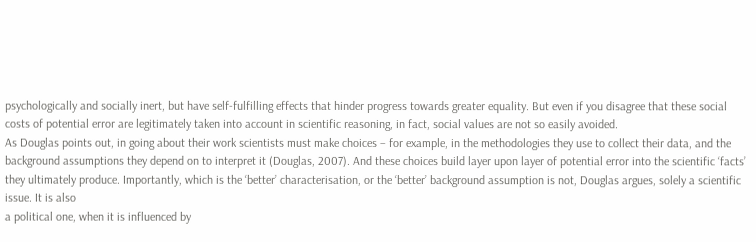psychologically and socially inert, but have self-fulfilling effects that hinder progress towards greater equality. But even if you disagree that these social costs of potential error are legitimately taken into account in scientific reasoning, in fact, social values are not so easily avoided.
As Douglas points out, in going about their work scientists must make choices – for example, in the methodologies they use to collect their data, and the background assumptions they depend on to interpret it (Douglas, 2007). And these choices build layer upon layer of potential error into the scientific ‘facts’ they ultimately produce. Importantly, which is the ‘better’ characterisation, or the ‘better’ background assumption is not, Douglas argues, solely a scientific issue. It is also
a political one, when it is influenced by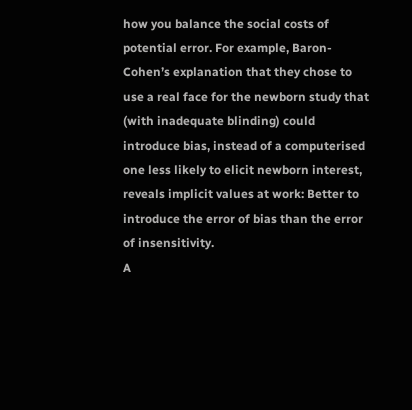how you balance the social costs of potential error. For example, Baron-Cohen’s explanation that they chose to use a real face for the newborn study that (with inadequate blinding) could introduce bias, instead of a computerised one less likely to elicit newborn interest, reveals implicit values at work: Better to introduce the error of bias than the error of insensitivity.
A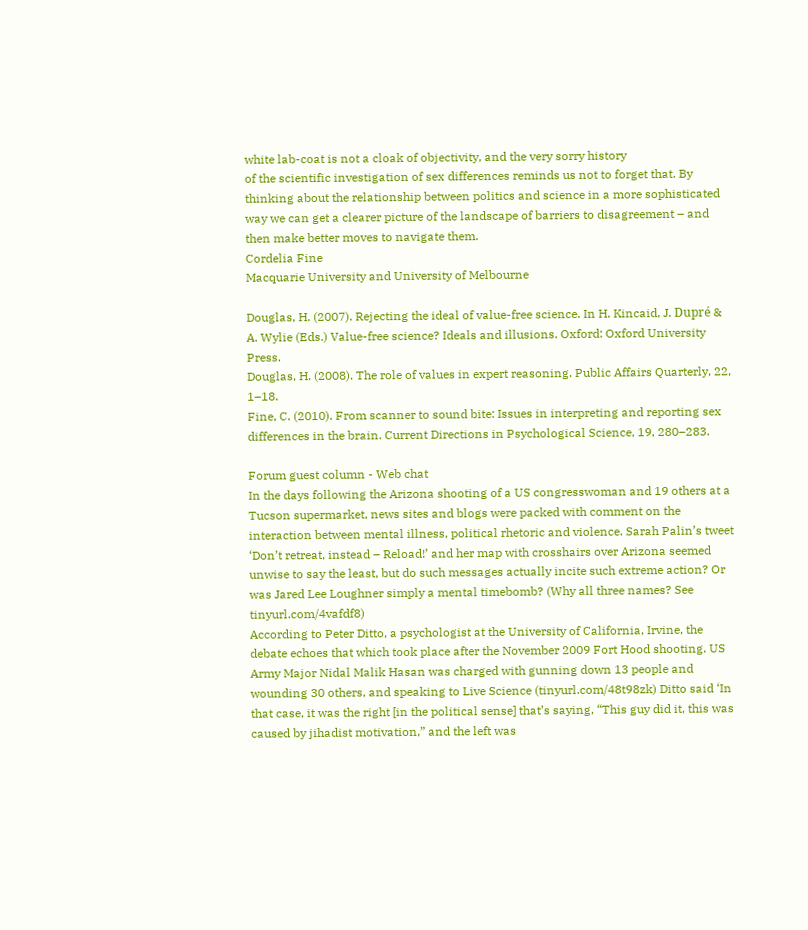white lab-coat is not a cloak of objectivity, and the very sorry history
of the scientific investigation of sex differences reminds us not to forget that. By thinking about the relationship between politics and science in a more sophisticated way we can get a clearer picture of the landscape of barriers to disagreement – and then make better moves to navigate them.
Cordelia Fine
Macquarie University and University of Melbourne

Douglas, H. (2007). Rejecting the ideal of value-free science. In H. Kincaid, J. Dupré & A. Wylie (Eds.) Value-free science? Ideals and illusions. Oxford: Oxford University Press.
Douglas, H. (2008). The role of values in expert reasoning. Public Affairs Quarterly, 22, 1–18.
Fine, C. (2010). From scanner to sound bite: Issues in interpreting and reporting sex differences in the brain. Current Directions in Psychological Science, 19, 280–283.

Forum guest column - Web chat
In the days following the Arizona shooting of a US congresswoman and 19 others at a Tucson supermarket, news sites and blogs were packed with comment on the interaction between mental illness, political rhetoric and violence. Sarah Palin’s tweet ‘Don’t retreat, instead – Reload!’ and her map with crosshairs over Arizona seemed unwise to say the least, but do such messages actually incite such extreme action? Or was Jared Lee Loughner simply a mental timebomb? (Why all three names? See tinyurl.com/4vafdf8)
According to Peter Ditto, a psychologist at the University of California, Irvine, the debate echoes that which took place after the November 2009 Fort Hood shooting. US Army Major Nidal Malik Hasan was charged with gunning down 13 people and wounding 30 others, and speaking to Live Science (tinyurl.com/48t98zk) Ditto said ‘In that case, it was the right [in the political sense] that’s saying, “This guy did it, this was caused by jihadist motivation,” and the left was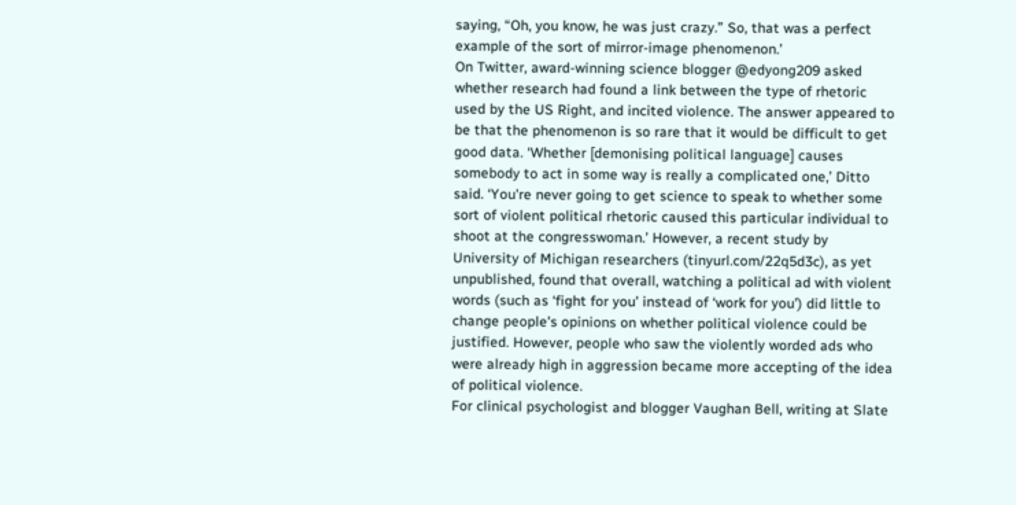saying, “Oh, you know, he was just crazy.” So, that was a perfect example of the sort of mirror-image phenomenon.’
On Twitter, award-winning science blogger @edyong209 asked whether research had found a link between the type of rhetoric used by the US Right, and incited violence. The answer appeared to be that the phenomenon is so rare that it would be difficult to get good data. ‘Whether [demonising political language] causes somebody to act in some way is really a complicated one,’ Ditto said. ‘You're never going to get science to speak to whether some sort of violent political rhetoric caused this particular individual to shoot at the congresswoman.’ However, a recent study by University of Michigan researchers (tinyurl.com/22q5d3c), as yet unpublished, found that overall, watching a political ad with violent words (such as ‘fight for you’ instead of ‘work for you’) did little to change people's opinions on whether political violence could be justified. However, people who saw the violently worded ads who were already high in aggression became more accepting of the idea of political violence.
For clinical psychologist and blogger Vaughan Bell, writing at Slate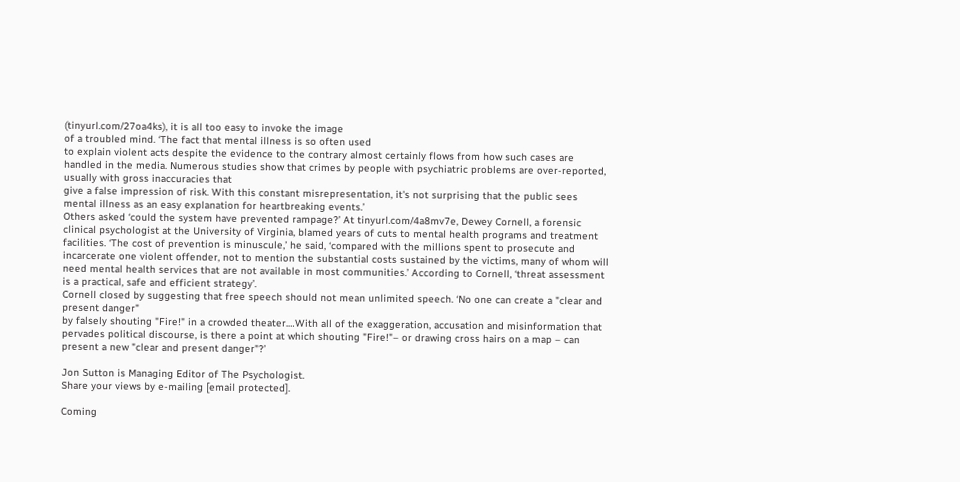(tinyurl.com/27oa4ks), it is all too easy to invoke the image
of a troubled mind. ‘The fact that mental illness is so often used
to explain violent acts despite the evidence to the contrary almost certainly flows from how such cases are handled in the media. Numerous studies show that crimes by people with psychiatric problems are over-reported, usually with gross inaccuracies that
give a false impression of risk. With this constant misrepresentation, it's not surprising that the public sees mental illness as an easy explanation for heartbreaking events.’
Others asked ‘could the system have prevented rampage?’ At tinyurl.com/4a8mv7e, Dewey Cornell, a forensic clinical psychologist at the University of Virginia, blamed years of cuts to mental health programs and treatment facilities. ‘The cost of prevention is minuscule,’ he said, ‘compared with the millions spent to prosecute and incarcerate one violent offender, not to mention the substantial costs sustained by the victims, many of whom will need mental health services that are not available in most communities.’ According to Cornell, ‘threat assessment is a practical, safe and efficient strategy’.
Cornell closed by suggesting that free speech should not mean unlimited speech. ‘No one can create a "clear and present danger"
by falsely shouting "Fire!" in a crowded theater.…With all of the exaggeration, accusation and misinformation that pervades political discourse, is there a point at which shouting "Fire!"– or drawing cross hairs on a map – can present a new "clear and present danger"?’

Jon Sutton is Managing Editor of The Psychologist.
Share your views by e-mailing [email protected].

Coming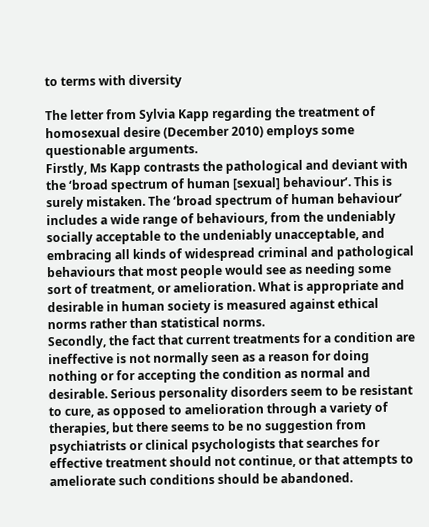to terms with diversity

The letter from Sylvia Kapp regarding the treatment of homosexual desire (December 2010) employs some questionable arguments.
Firstly, Ms Kapp contrasts the pathological and deviant with the ‘broad spectrum of human [sexual] behaviour’. This is surely mistaken. The ‘broad spectrum of human behaviour’ includes a wide range of behaviours, from the undeniably socially acceptable to the undeniably unacceptable, and embracing all kinds of widespread criminal and pathological behaviours that most people would see as needing some sort of treatment, or amelioration. What is appropriate and desirable in human society is measured against ethical norms rather than statistical norms.
Secondly, the fact that current treatments for a condition are ineffective is not normally seen as a reason for doing nothing or for accepting the condition as normal and desirable. Serious personality disorders seem to be resistant to cure, as opposed to amelioration through a variety of therapies, but there seems to be no suggestion from psychiatrists or clinical psychologists that searches for effective treatment should not continue, or that attempts to ameliorate such conditions should be abandoned.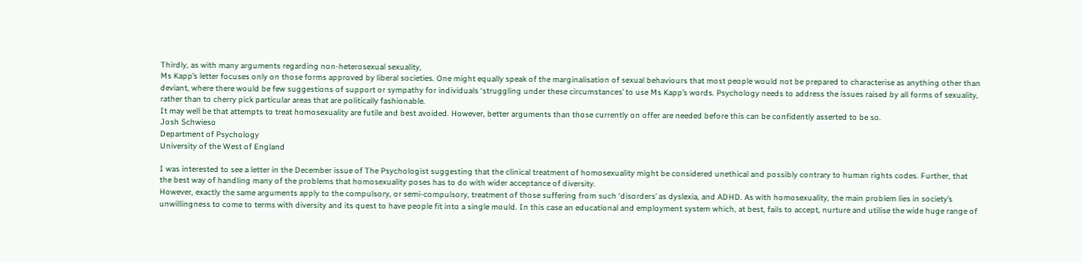Thirdly, as with many arguments regarding non-heterosexual sexuality,
Ms Kapp’s letter focuses only on those forms approved by liberal societies. One might equally speak of the marginalisation of sexual behaviours that most people would not be prepared to characterise as anything other than deviant, where there would be few suggestions of support or sympathy for individuals ‘struggling under these circumstances’ to use Ms Kapp’s words. Psychology needs to address the issues raised by all forms of sexuality, rather than to cherry pick particular areas that are politically fashionable.
It may well be that attempts to treat homosexuality are futile and best avoided. However, better arguments than those currently on offer are needed before this can be confidently asserted to be so.
Josh Schwieso
Department of Psychology
University of the West of England

I was interested to see a letter in the December issue of The Psychologist suggesting that the clinical treatment of homosexuality might be considered unethical and possibly contrary to human rights codes. Further, that the best way of handling many of the problems that homosexuality poses has to do with wider acceptance of diversity.
However, exactly the same arguments apply to the compulsory, or semi-compulsory, treatment of those suffering from such ‘disorders’ as dyslexia, and ADHD. As with homosexuality, the main problem lies in society’s unwillingness to come to terms with diversity and its quest to have people fit into a single mould. In this case an educational and employment system which, at best, fails to accept, nurture and utilise the wide huge range of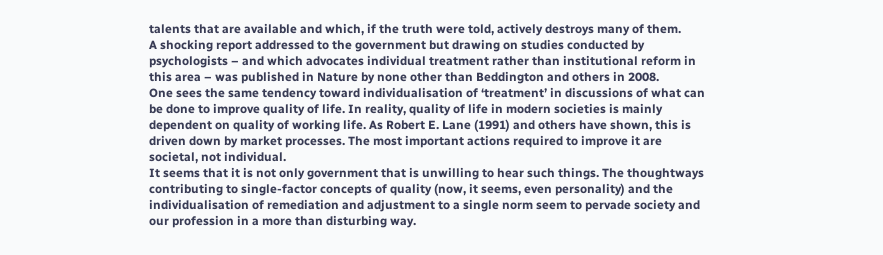talents that are available and which, if the truth were told, actively destroys many of them.
A shocking report addressed to the government but drawing on studies conducted by psychologists – and which advocates individual treatment rather than institutional reform in this area – was published in Nature by none other than Beddington and others in 2008.
One sees the same tendency toward individualisation of ‘treatment’ in discussions of what can be done to improve quality of life. In reality, quality of life in modern societies is mainly dependent on quality of working life. As Robert E. Lane (1991) and others have shown, this is driven down by market processes. The most important actions required to improve it are societal, not individual.
It seems that it is not only government that is unwilling to hear such things. The thoughtways contributing to single-factor concepts of quality (now, it seems, even personality) and the individualisation of remediation and adjustment to a single norm seem to pervade society and our profession in a more than disturbing way.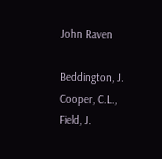John Raven

Beddington, J. Cooper, C.L., Field, J.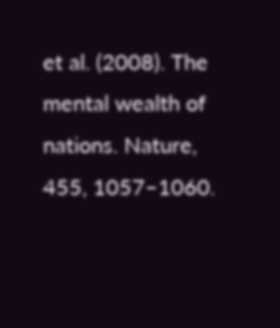et al. (2008). The mental wealth of nations. Nature, 455, 1057–1060.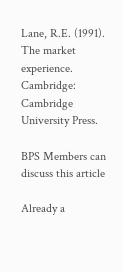Lane, R.E. (1991). The market experience. Cambridge: Cambridge University Press.

BPS Members can discuss this article

Already a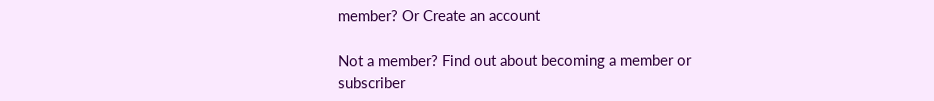member? Or Create an account

Not a member? Find out about becoming a member or subscriber